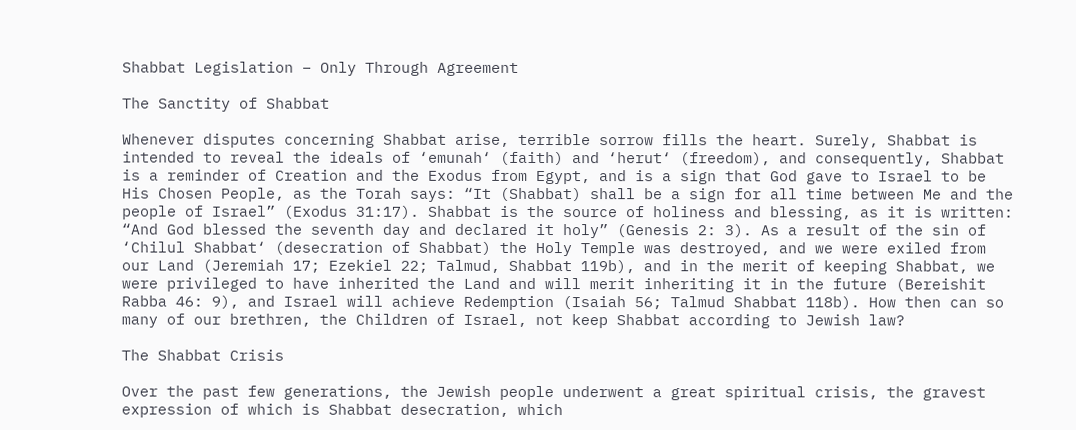Shabbat Legislation – Only Through Agreement

The Sanctity of Shabbat

Whenever disputes concerning Shabbat arise, terrible sorrow fills the heart. Surely, Shabbat is intended to reveal the ideals of ‘emunah‘ (faith) and ‘herut‘ (freedom), and consequently, Shabbat is a reminder of Creation and the Exodus from Egypt, and is a sign that God gave to Israel to be His Chosen People, as the Torah says: “It (Shabbat) shall be a sign for all time between Me and the people of Israel” (Exodus 31:17). Shabbat is the source of holiness and blessing, as it is written: “And God blessed the seventh day and declared it holy” (Genesis 2: 3). As a result of the sin of ‘Chilul Shabbat‘ (desecration of Shabbat) the Holy Temple was destroyed, and we were exiled from our Land (Jeremiah 17; Ezekiel 22; Talmud, Shabbat 119b), and in the merit of keeping Shabbat, we were privileged to have inherited the Land and will merit inheriting it in the future (Bereishit Rabba 46: 9), and Israel will achieve Redemption (Isaiah 56; Talmud Shabbat 118b). How then can so many of our brethren, the Children of Israel, not keep Shabbat according to Jewish law?

The Shabbat Crisis

Over the past few generations, the Jewish people underwent a great spiritual crisis, the gravest expression of which is Shabbat desecration, which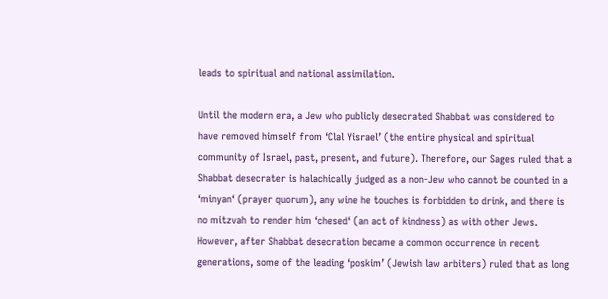leads to spiritual and national assimilation.

Until the modern era, a Jew who publicly desecrated Shabbat was considered to have removed himself from ‘Clal Yisrael’ (the entire physical and spiritual community of Israel, past, present, and future). Therefore, our Sages ruled that a Shabbat desecrater is halachically judged as a non-Jew who cannot be counted in a ‘minyan‘ (prayer quorum), any wine he touches is forbidden to drink, and there is no mitzvah to render him ‘chesed‘ (an act of kindness) as with other Jews. However, after Shabbat desecration became a common occurrence in recent generations, some of the leading ‘poskim’ (Jewish law arbiters) ruled that as long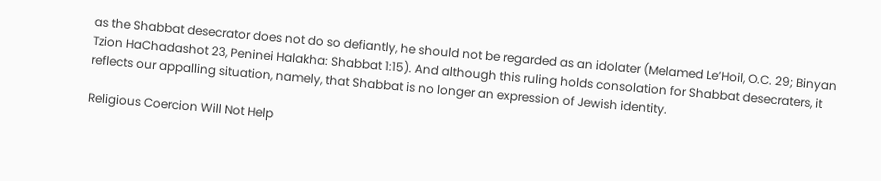as the Shabbat desecrator does not do so defiantly, he should not be regarded as an idolater (Melamed Le’Hoil, O.C. 29; Binyan Tzion HaChadashot 23, Peninei Halakha: Shabbat 1:15). And although this ruling holds consolation for Shabbat desecraters, it reflects our appalling situation, namely, that Shabbat is no longer an expression of Jewish identity.

Religious Coercion Will Not Help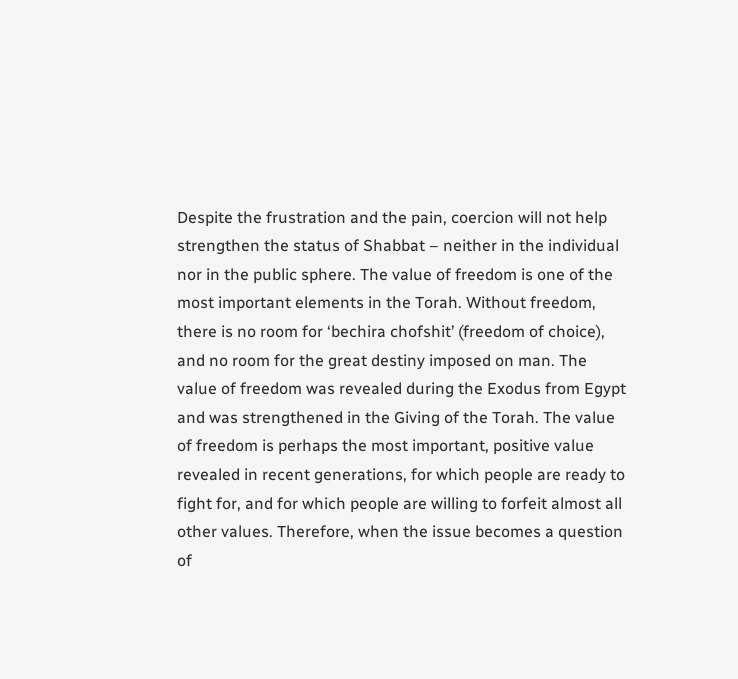Despite the frustration and the pain, coercion will not help strengthen the status of Shabbat – neither in the individual nor in the public sphere. The value of freedom is one of the most important elements in the Torah. Without freedom, there is no room for ‘bechira chofshit’ (freedom of choice), and no room for the great destiny imposed on man. The value of freedom was revealed during the Exodus from Egypt and was strengthened in the Giving of the Torah. The value of freedom is perhaps the most important, positive value revealed in recent generations, for which people are ready to fight for, and for which people are willing to forfeit almost all other values. Therefore, when the issue becomes a question of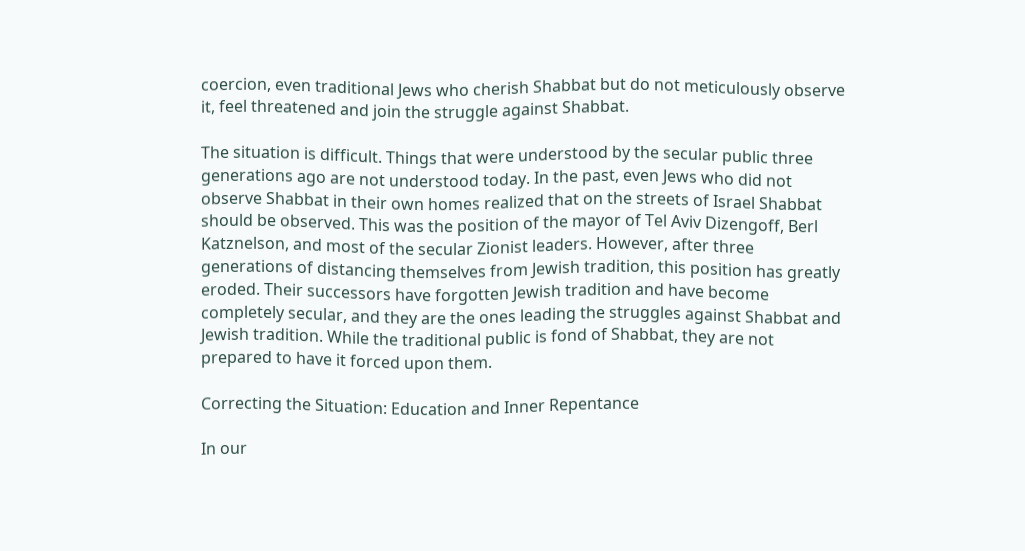coercion, even traditional Jews who cherish Shabbat but do not meticulously observe it, feel threatened and join the struggle against Shabbat.

The situation is difficult. Things that were understood by the secular public three generations ago are not understood today. In the past, even Jews who did not observe Shabbat in their own homes realized that on the streets of Israel Shabbat should be observed. This was the position of the mayor of Tel Aviv Dizengoff, Berl Katznelson, and most of the secular Zionist leaders. However, after three generations of distancing themselves from Jewish tradition, this position has greatly eroded. Their successors have forgotten Jewish tradition and have become completely secular, and they are the ones leading the struggles against Shabbat and Jewish tradition. While the traditional public is fond of Shabbat, they are not prepared to have it forced upon them.

Correcting the Situation: Education and Inner Repentance

In our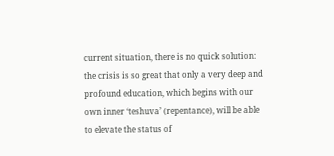current situation, there is no quick solution: the crisis is so great that only a very deep and profound education, which begins with our own inner ‘teshuva’ (repentance), will be able to elevate the status of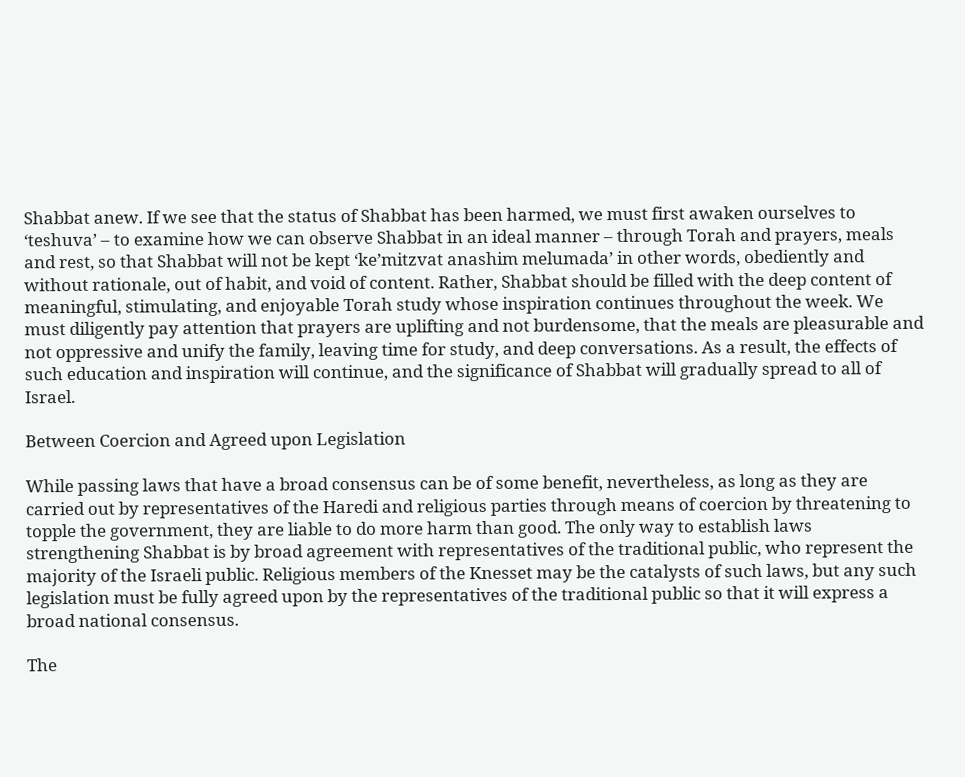Shabbat anew. If we see that the status of Shabbat has been harmed, we must first awaken ourselves to ‘teshuva’ – to examine how we can observe Shabbat in an ideal manner – through Torah and prayers, meals and rest, so that Shabbat will not be kept ‘ke’mitzvat anashim melumada’ in other words, obediently and without rationale, out of habit, and void of content. Rather, Shabbat should be filled with the deep content of meaningful, stimulating, and enjoyable Torah study whose inspiration continues throughout the week. We must diligently pay attention that prayers are uplifting and not burdensome, that the meals are pleasurable and not oppressive and unify the family, leaving time for study, and deep conversations. As a result, the effects of such education and inspiration will continue, and the significance of Shabbat will gradually spread to all of Israel.

Between Coercion and Agreed upon Legislation

While passing laws that have a broad consensus can be of some benefit, nevertheless, as long as they are carried out by representatives of the Haredi and religious parties through means of coercion by threatening to topple the government, they are liable to do more harm than good. The only way to establish laws strengthening Shabbat is by broad agreement with representatives of the traditional public, who represent the majority of the Israeli public. Religious members of the Knesset may be the catalysts of such laws, but any such legislation must be fully agreed upon by the representatives of the traditional public so that it will express a broad national consensus.

The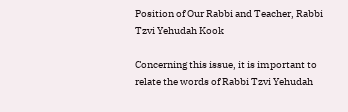Position of Our Rabbi and Teacher, Rabbi Tzvi Yehudah Kook

Concerning this issue, it is important to relate the words of Rabbi Tzvi Yehudah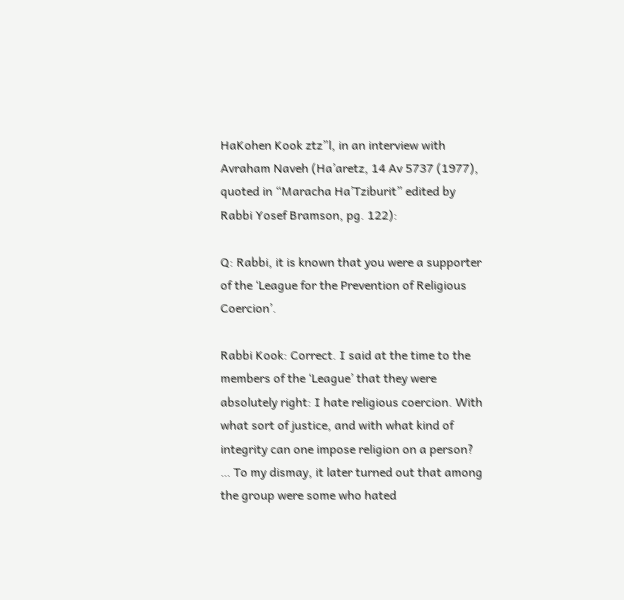HaKohen Kook ztz”l, in an interview with Avraham Naveh (Ha’aretz, 14 Av 5737 (1977), quoted in “Maracha Ha’Tziburit” edited by Rabbi Yosef Bramson, pg. 122):

Q: Rabbi, it is known that you were a supporter of the ‘League for the Prevention of Religious Coercion’.

Rabbi Kook: Correct. I said at the time to the members of the ‘League’ that they were absolutely right: I hate religious coercion. With what sort of justice, and with what kind of integrity can one impose religion on a person? … To my dismay, it later turned out that among the group were some who hated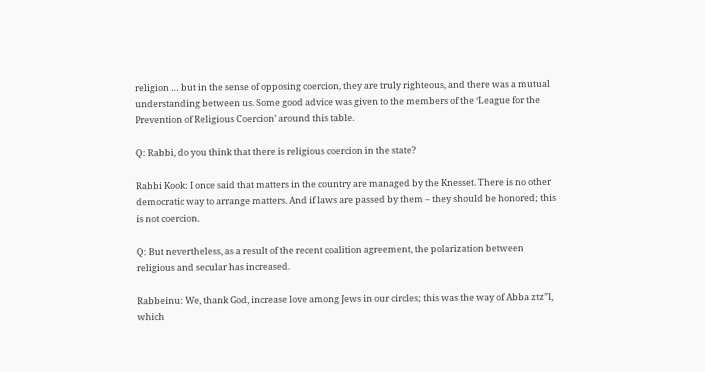religion … but in the sense of opposing coercion, they are truly righteous, and there was a mutual understanding between us. Some good advice was given to the members of the ‘League for the Prevention of Religious Coercion’ around this table.

Q: Rabbi, do you think that there is religious coercion in the state?

Rabbi Kook: I once said that matters in the country are managed by the Knesset. There is no other democratic way to arrange matters. And if laws are passed by them – they should be honored; this is not coercion.

Q: But nevertheless, as a result of the recent coalition agreement, the polarization between religious and secular has increased.

Rabbeinu: We, thank God, increase love among Jews in our circles; this was the way of Abba ztz”l, which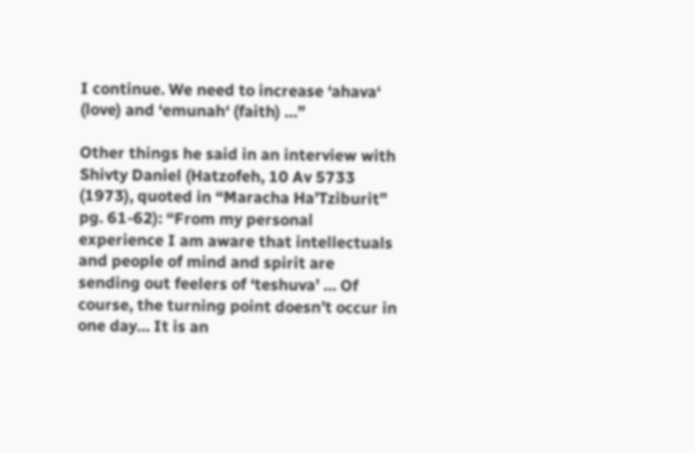I continue. We need to increase ‘ahava‘ (love) and ‘emunah‘ (faith) …”

Other things he said in an interview with Shivty Daniel (Hatzofeh, 10 Av 5733 (1973), quoted in “Maracha Ha’Tziburit” pg. 61-62): “From my personal experience I am aware that intellectuals and people of mind and spirit are sending out feelers of ‘teshuva’ … Of course, the turning point doesn’t occur in one day… It is an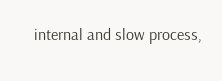internal and slow process,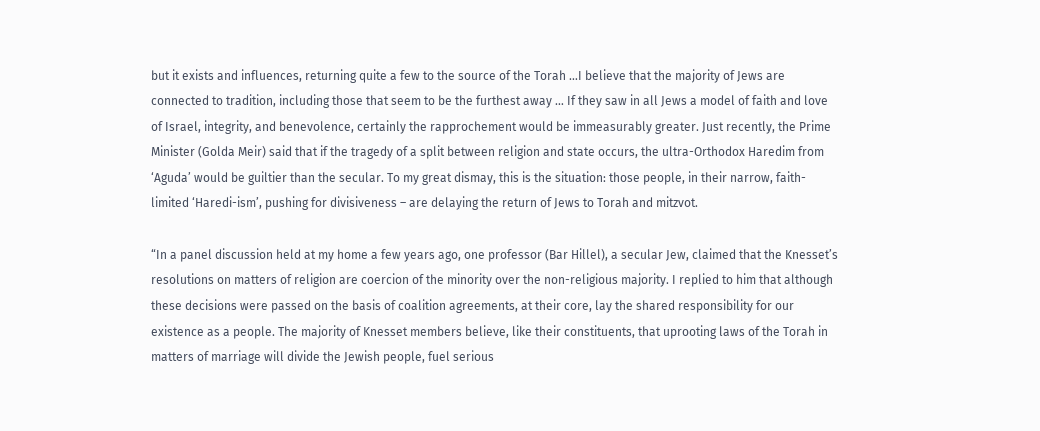but it exists and influences, returning quite a few to the source of the Torah …I believe that the majority of Jews are connected to tradition, including those that seem to be the furthest away … If they saw in all Jews a model of faith and love of Israel, integrity, and benevolence, certainly the rapprochement would be immeasurably greater. Just recently, the Prime Minister (Golda Meir) said that if the tragedy of a split between religion and state occurs, the ultra-Orthodox Haredim from ‘Aguda’ would be guiltier than the secular. To my great dismay, this is the situation: those people, in their narrow, faith-limited ‘Haredi-ism’, pushing for divisiveness – are delaying the return of Jews to Torah and mitzvot.

“In a panel discussion held at my home a few years ago, one professor (Bar Hillel), a secular Jew, claimed that the Knesset’s resolutions on matters of religion are coercion of the minority over the non-religious majority. I replied to him that although these decisions were passed on the basis of coalition agreements, at their core, lay the shared responsibility for our existence as a people. The majority of Knesset members believe, like their constituents, that uprooting laws of the Torah in matters of marriage will divide the Jewish people, fuel serious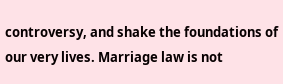controversy, and shake the foundations of our very lives. Marriage law is not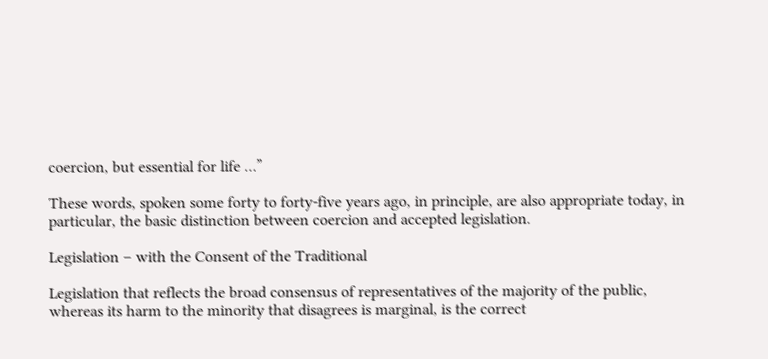coercion, but essential for life …”

These words, spoken some forty to forty-five years ago, in principle, are also appropriate today, in particular, the basic distinction between coercion and accepted legislation.

Legislation – with the Consent of the Traditional

Legislation that reflects the broad consensus of representatives of the majority of the public, whereas its harm to the minority that disagrees is marginal, is the correct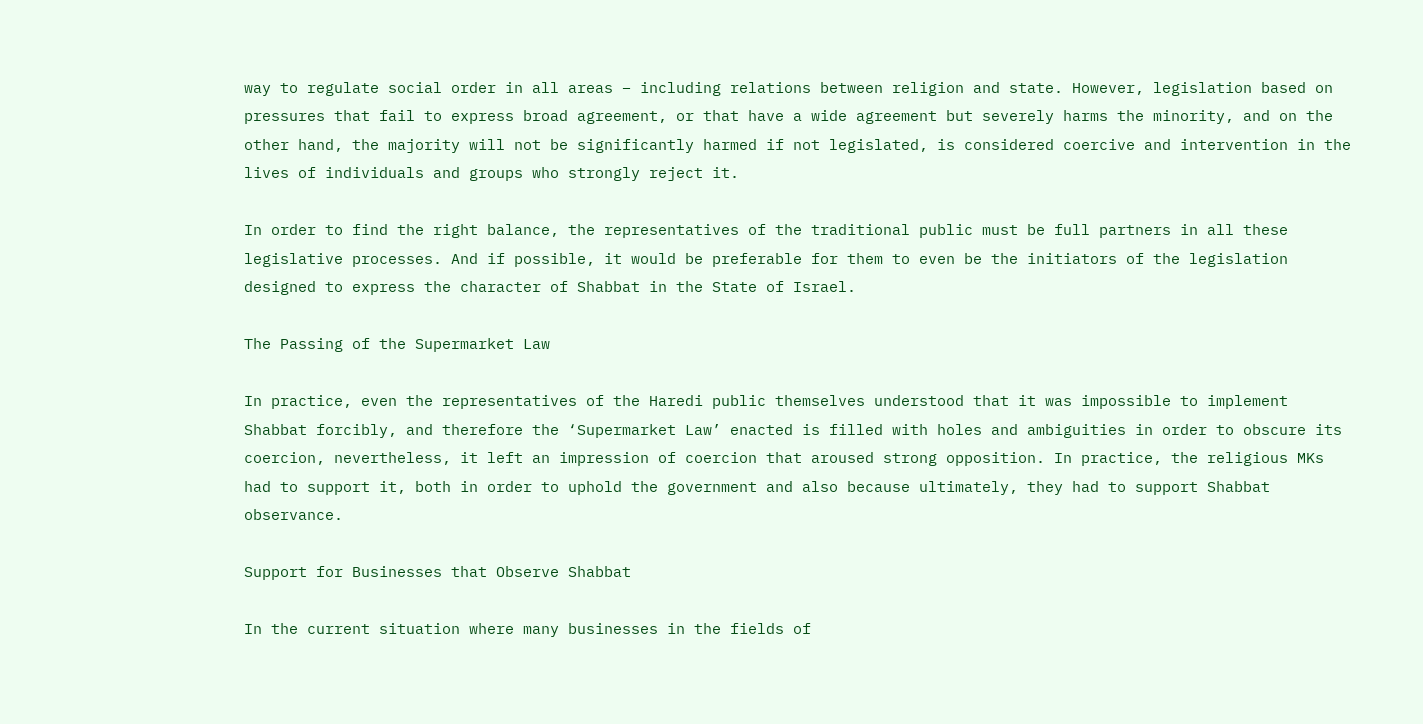way to regulate social order in all areas – including relations between religion and state. However, legislation based on pressures that fail to express broad agreement, or that have a wide agreement but severely harms the minority, and on the other hand, the majority will not be significantly harmed if not legislated, is considered coercive and intervention in the lives of individuals and groups who strongly reject it.

In order to find the right balance, the representatives of the traditional public must be full partners in all these legislative processes. And if possible, it would be preferable for them to even be the initiators of the legislation designed to express the character of Shabbat in the State of Israel.

The Passing of the Supermarket Law

In practice, even the representatives of the Haredi public themselves understood that it was impossible to implement Shabbat forcibly, and therefore the ‘Supermarket Law’ enacted is filled with holes and ambiguities in order to obscure its coercion, nevertheless, it left an impression of coercion that aroused strong opposition. In practice, the religious MKs had to support it, both in order to uphold the government and also because ultimately, they had to support Shabbat observance.

Support for Businesses that Observe Shabbat

In the current situation where many businesses in the fields of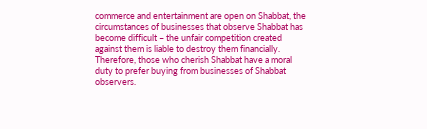commerce and entertainment are open on Shabbat, the circumstances of businesses that observe Shabbat has become difficult – the unfair competition created against them is liable to destroy them financially. Therefore, those who cherish Shabbat have a moral duty to prefer buying from businesses of Shabbat observers.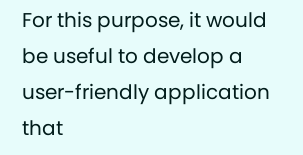For this purpose, it would be useful to develop a user-friendly application that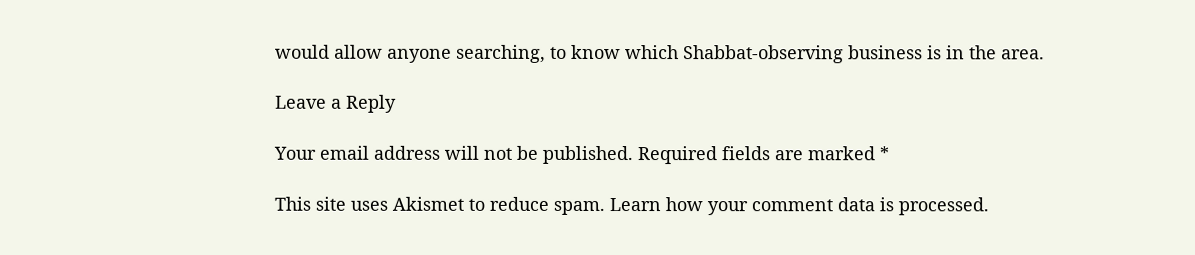would allow anyone searching, to know which Shabbat-observing business is in the area.

Leave a Reply

Your email address will not be published. Required fields are marked *

This site uses Akismet to reduce spam. Learn how your comment data is processed.